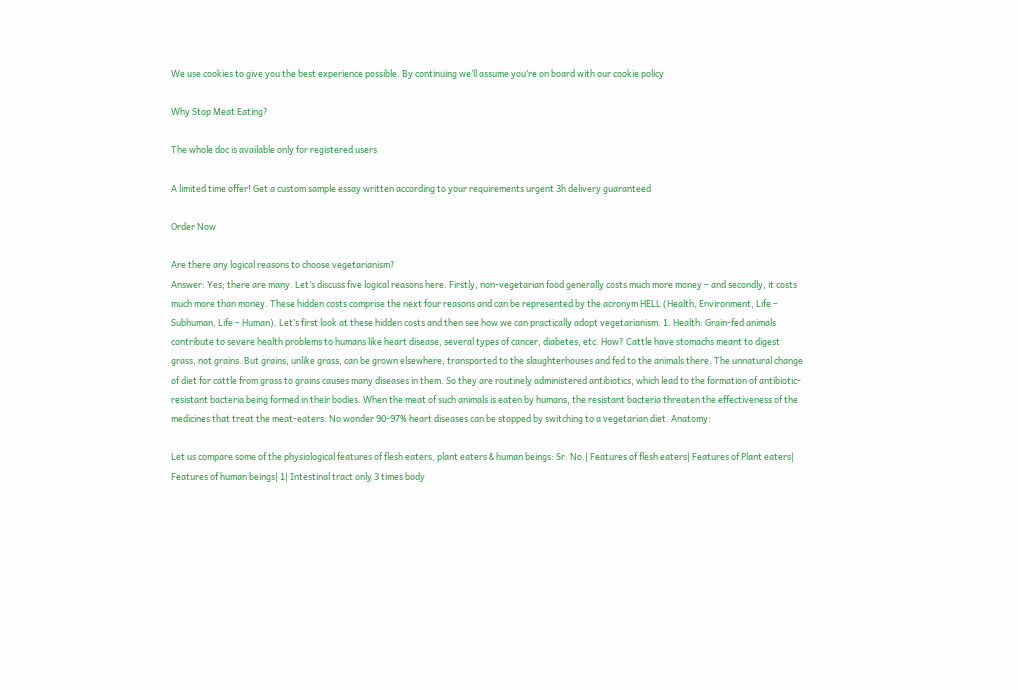We use cookies to give you the best experience possible. By continuing we’ll assume you’re on board with our cookie policy

Why Stop Meat Eating?

The whole doc is available only for registered users

A limited time offer! Get a custom sample essay written according to your requirements urgent 3h delivery guaranteed

Order Now

Are there any logical reasons to choose vegetarianism?
Answer: Yes; there are many. Let’s discuss five logical reasons here. Firstly, non-vegetarian food generally costs much more money – and secondly, it costs much more than money. These hidden costs comprise the next four reasons and can be represented by the acronym HELL (Health, Environment, Life – Subhuman, Life – Human). Let’s first look at these hidden costs and then see how we can practically adopt vegetarianism. 1. Health: Grain-fed animals contribute to severe health problems to humans like heart disease, several types of cancer, diabetes, etc. How? Cattle have stomachs meant to digest grass, not grains. But grains, unlike grass, can be grown elsewhere, transported to the slaughterhouses and fed to the animals there. The unnatural change of diet for cattle from grass to grains causes many diseases in them. So they are routinely administered antibiotics, which lead to the formation of antibiotic-resistant bacteria being formed in their bodies. When the meat of such animals is eaten by humans, the resistant bacteria threaten the effectiveness of the medicines that treat the meat-eaters. No wonder 90-97% heart diseases can be stopped by switching to a vegetarian diet. Anatomy:

Let us compare some of the physiological features of flesh eaters, plant eaters & human beings: Sr. No.| Features of flesh eaters| Features of Plant eaters| Features of human beings| 1| Intestinal tract only 3 times body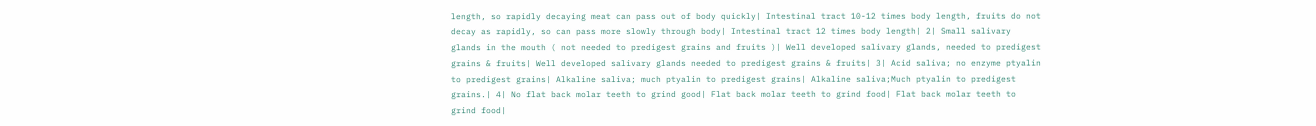length, so rapidly decaying meat can pass out of body quickly| Intestinal tract 10-12 times body length, fruits do not decay as rapidly, so can pass more slowly through body| Intestinal tract 12 times body length| 2| Small salivary glands in the mouth ( not needed to predigest grains and fruits )| Well developed salivary glands, needed to predigest grains & fruits| Well developed salivary glands needed to predigest grains & fruits| 3| Acid saliva; no enzyme ptyalin to predigest grains| Alkaline saliva; much ptyalin to predigest grains| Alkaline saliva;Much ptyalin to predigest grains.| 4| No flat back molar teeth to grind good| Flat back molar teeth to grind food| Flat back molar teeth to grind food|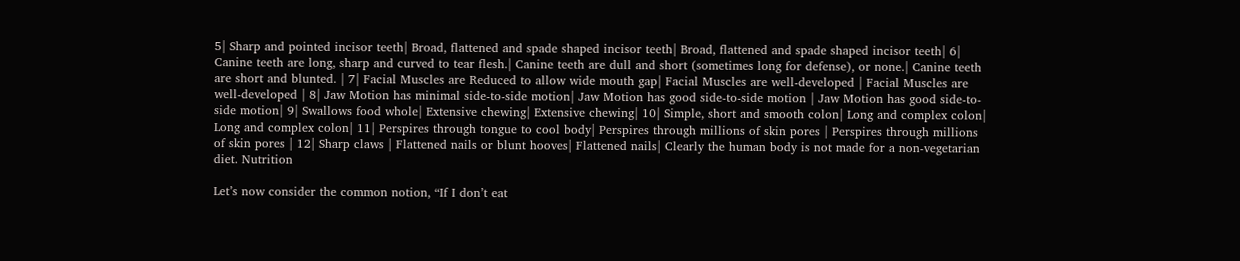5| Sharp and pointed incisor teeth| Broad, flattened and spade shaped incisor teeth| Broad, flattened and spade shaped incisor teeth| 6| Canine teeth are long, sharp and curved to tear flesh.| Canine teeth are dull and short (sometimes long for defense), or none.| Canine teeth are short and blunted. | 7| Facial Muscles are Reduced to allow wide mouth gap| Facial Muscles are well-developed | Facial Muscles are well-developed | 8| Jaw Motion has minimal side-to-side motion| Jaw Motion has good side-to-side motion | Jaw Motion has good side-to-side motion| 9| Swallows food whole| Extensive chewing| Extensive chewing| 10| Simple, short and smooth colon| Long and complex colon| Long and complex colon| 11| Perspires through tongue to cool body| Perspires through millions of skin pores | Perspires through millions of skin pores | 12| Sharp claws | Flattened nails or blunt hooves| Flattened nails| Clearly the human body is not made for a non-vegetarian diet. Nutrition

Let’s now consider the common notion, “If I don’t eat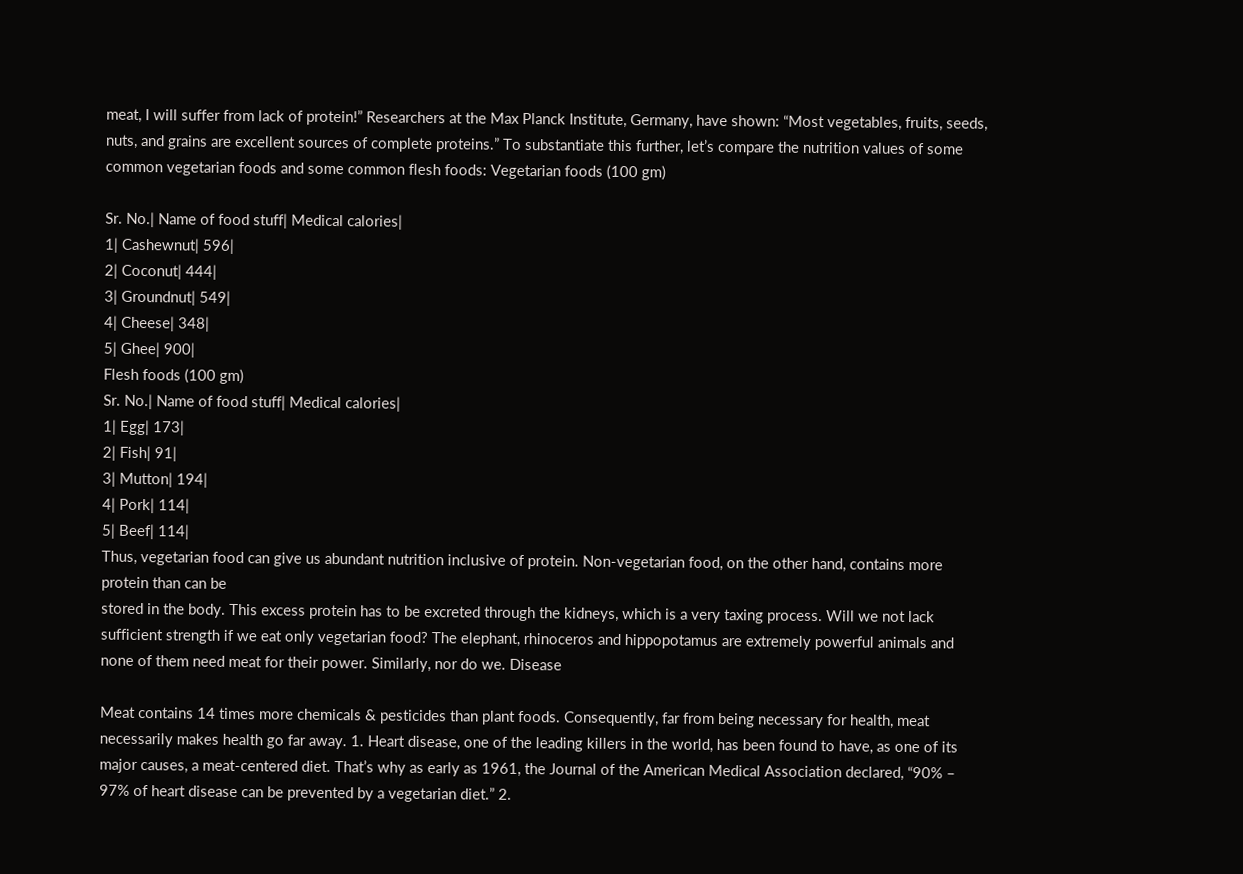meat, I will suffer from lack of protein!” Researchers at the Max Planck Institute, Germany, have shown: “Most vegetables, fruits, seeds, nuts, and grains are excellent sources of complete proteins.” To substantiate this further, let’s compare the nutrition values of some common vegetarian foods and some common flesh foods: Vegetarian foods (100 gm)

Sr. No.| Name of food stuff| Medical calories|
1| Cashewnut| 596|
2| Coconut| 444|
3| Groundnut| 549|
4| Cheese| 348|
5| Ghee| 900|
Flesh foods (100 gm)
Sr. No.| Name of food stuff| Medical calories|
1| Egg| 173|
2| Fish| 91|
3| Mutton| 194|
4| Pork| 114|
5| Beef| 114|
Thus, vegetarian food can give us abundant nutrition inclusive of protein. Non-vegetarian food, on the other hand, contains more protein than can be
stored in the body. This excess protein has to be excreted through the kidneys, which is a very taxing process. Will we not lack sufficient strength if we eat only vegetarian food? The elephant, rhinoceros and hippopotamus are extremely powerful animals and none of them need meat for their power. Similarly, nor do we. Disease

Meat contains 14 times more chemicals & pesticides than plant foods. Consequently, far from being necessary for health, meat necessarily makes health go far away. 1. Heart disease, one of the leading killers in the world, has been found to have, as one of its major causes, a meat-centered diet. That’s why as early as 1961, the Journal of the American Medical Association declared, “90% – 97% of heart disease can be prevented by a vegetarian diet.” 2.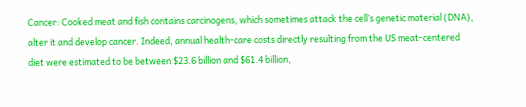Cancer: Cooked meat and fish contains carcinogens, which sometimes attack the cell’s genetic material (DNA), alter it and develop cancer. Indeed, annual health-care costs directly resulting from the US meat-centered diet were estimated to be between $23.6 billion and $61.4 billion,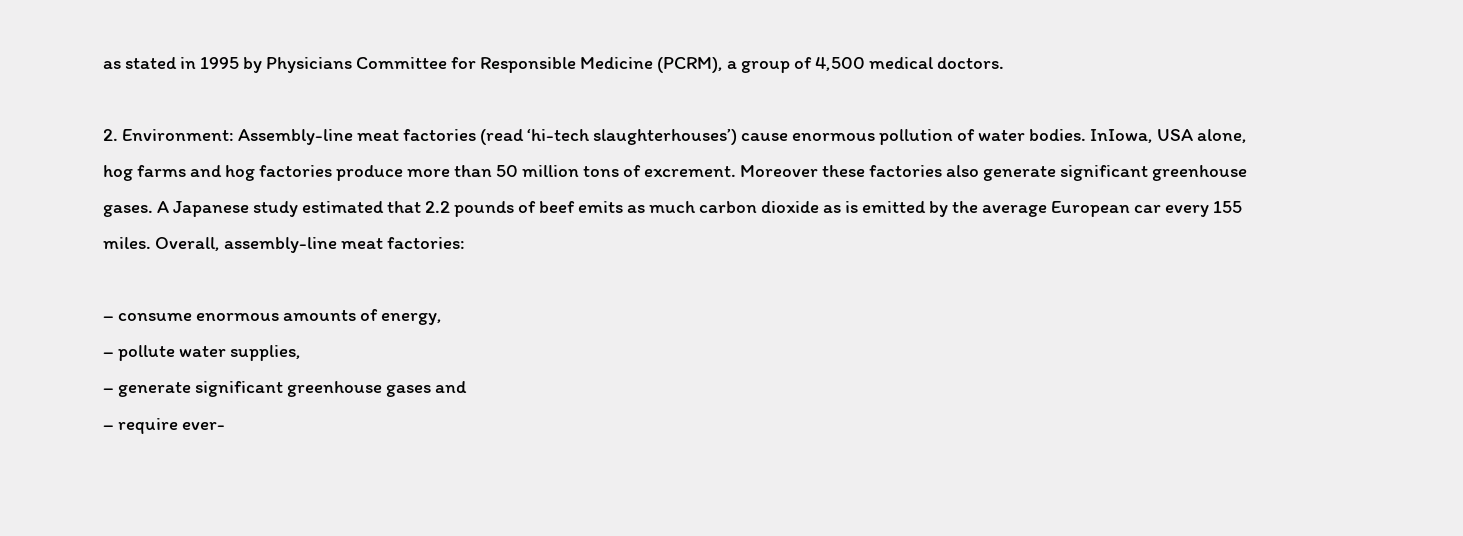as stated in 1995 by Physicians Committee for Responsible Medicine (PCRM), a group of 4,500 medical doctors.

2. Environment: Assembly-line meat factories (read ‘hi-tech slaughterhouses’) cause enormous pollution of water bodies. InIowa, USA alone, hog farms and hog factories produce more than 50 million tons of excrement. Moreover these factories also generate significant greenhouse gases. A Japanese study estimated that 2.2 pounds of beef emits as much carbon dioxide as is emitted by the average European car every 155 miles. Overall, assembly-line meat factories:

– consume enormous amounts of energy,
– pollute water supplies,
– generate significant greenhouse gases and
– require ever-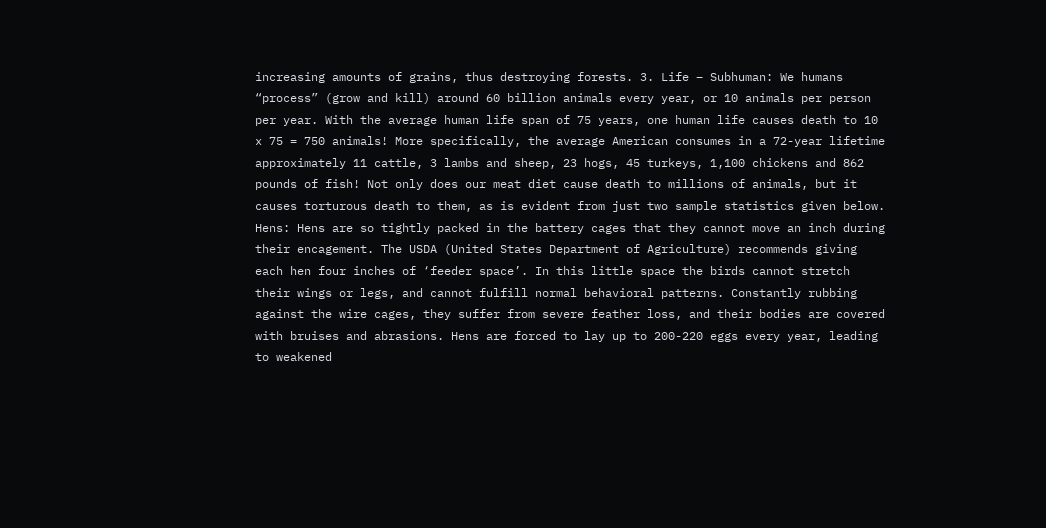increasing amounts of grains, thus destroying forests. 3. Life – Subhuman: We humans “process” (grow and kill) around 60 billion animals every year, or 10 animals per person per year. With the average human life span of 75 years, one human life causes death to 10 x 75 = 750 animals! More specifically, the average American consumes in a 72-year lifetime approximately 11 cattle, 3 lambs and sheep, 23 hogs, 45 turkeys, 1,100 chickens and 862 pounds of fish! Not only does our meat diet cause death to millions of animals, but it causes torturous death to them, as is evident from just two sample statistics given below. Hens: Hens are so tightly packed in the battery cages that they cannot move an inch during their encagement. The USDA (United States Department of Agriculture) recommends giving each hen four inches of ‘feeder space’. In this little space the birds cannot stretch their wings or legs, and cannot fulfill normal behavioral patterns. Constantly rubbing against the wire cages, they suffer from severe feather loss, and their bodies are covered with bruises and abrasions. Hens are forced to lay up to 200-220 eggs every year, leading to weakened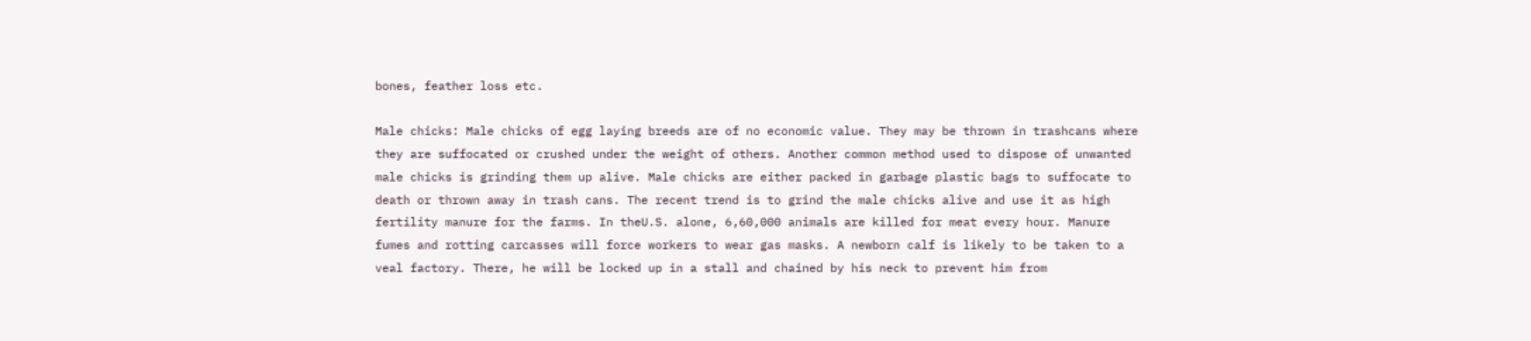bones, feather loss etc.

Male chicks: Male chicks of egg laying breeds are of no economic value. They may be thrown in trashcans where they are suffocated or crushed under the weight of others. Another common method used to dispose of unwanted male chicks is grinding them up alive. Male chicks are either packed in garbage plastic bags to suffocate to death or thrown away in trash cans. The recent trend is to grind the male chicks alive and use it as high fertility manure for the farms. In theU.S. alone, 6,60,000 animals are killed for meat every hour. Manure fumes and rotting carcasses will force workers to wear gas masks. A newborn calf is likely to be taken to a veal factory. There, he will be locked up in a stall and chained by his neck to prevent him from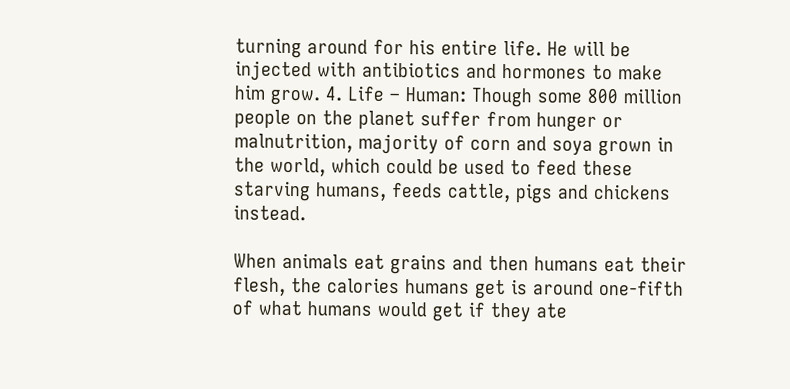turning around for his entire life. He will be injected with antibiotics and hormones to make him grow. 4. Life – Human: Though some 800 million people on the planet suffer from hunger or malnutrition, majority of corn and soya grown in the world, which could be used to feed these starving humans, feeds cattle, pigs and chickens instead.

When animals eat grains and then humans eat their flesh, the calories humans get is around one-fifth of what humans would get if they ate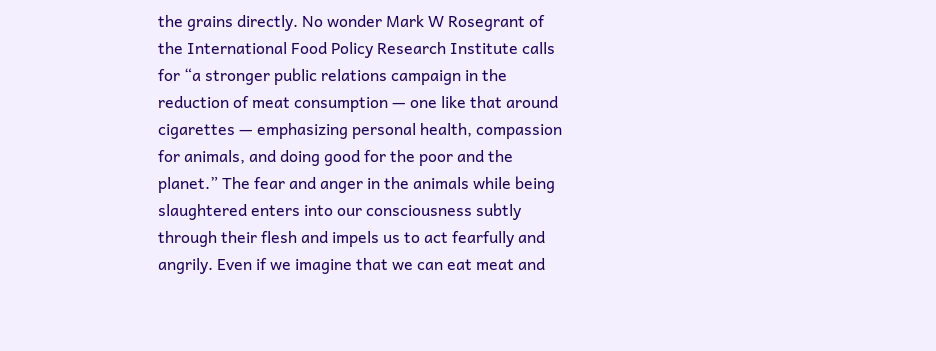the grains directly. No wonder Mark W Rosegrant of the International Food Policy Research Institute calls for “a stronger public relations campaign in the reduction of meat consumption — one like that around cigarettes — emphasizing personal health, compassion for animals, and doing good for the poor and the planet.” The fear and anger in the animals while being slaughtered enters into our consciousness subtly through their flesh and impels us to act fearfully and angrily. Even if we imagine that we can eat meat and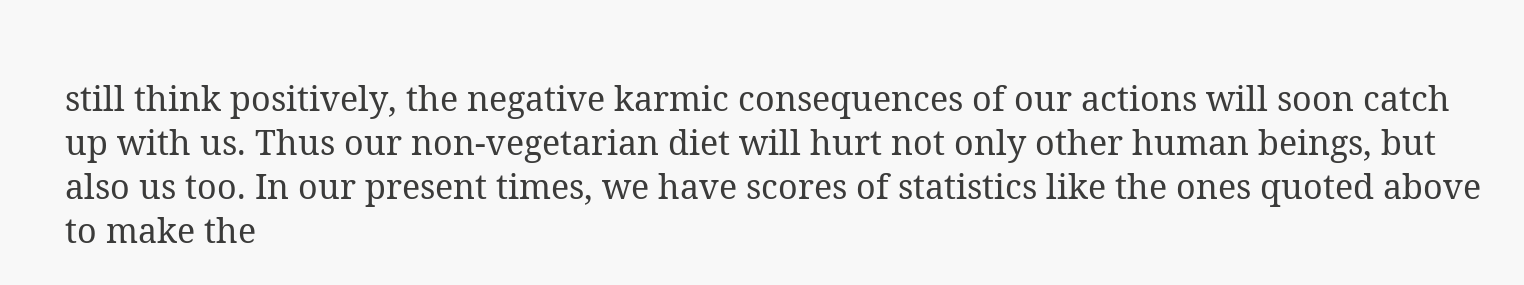still think positively, the negative karmic consequences of our actions will soon catch up with us. Thus our non-vegetarian diet will hurt not only other human beings, but also us too. In our present times, we have scores of statistics like the ones quoted above to make the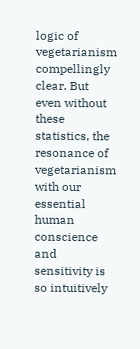logic of vegetarianism compellingly clear. But even without these statistics, the resonance of vegetarianism with our essential human conscience and sensitivity is so intuitively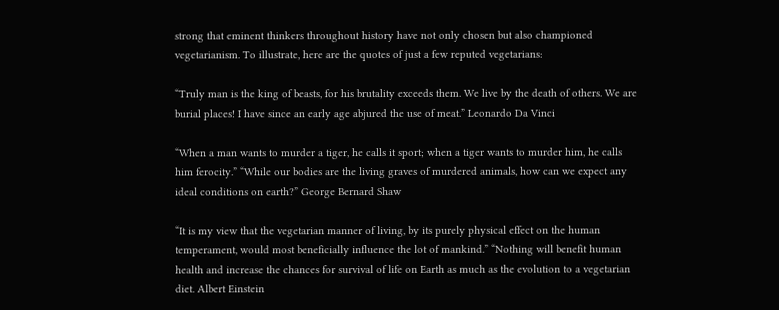strong that eminent thinkers throughout history have not only chosen but also championed vegetarianism. To illustrate, here are the quotes of just a few reputed vegetarians:

“Truly man is the king of beasts, for his brutality exceeds them. We live by the death of others. We are burial places! I have since an early age abjured the use of meat.” Leonardo Da Vinci

“When a man wants to murder a tiger, he calls it sport; when a tiger wants to murder him, he calls him ferocity.” “While our bodies are the living graves of murdered animals, how can we expect any ideal conditions on earth?” George Bernard Shaw

“It is my view that the vegetarian manner of living, by its purely physical effect on the human temperament, would most beneficially influence the lot of mankind.” “Nothing will benefit human health and increase the chances for survival of life on Earth as much as the evolution to a vegetarian diet. Albert Einstein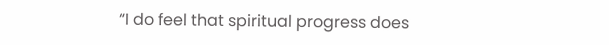“I do feel that spiritual progress does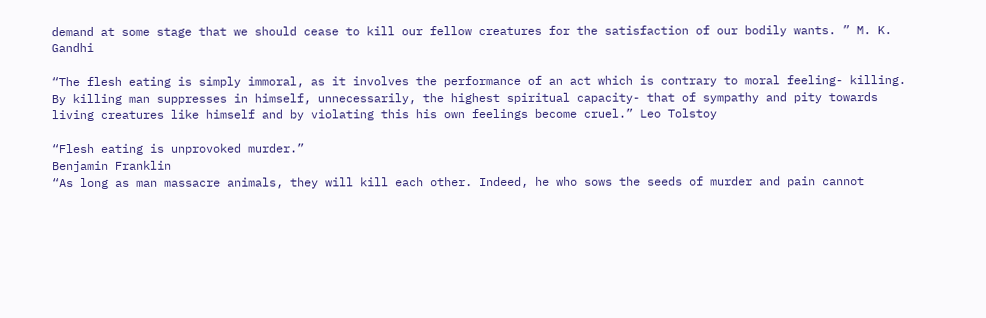demand at some stage that we should cease to kill our fellow creatures for the satisfaction of our bodily wants. ” M. K. Gandhi

“The flesh eating is simply immoral, as it involves the performance of an act which is contrary to moral feeling- killing. By killing man suppresses in himself, unnecessarily, the highest spiritual capacity- that of sympathy and pity towards living creatures like himself and by violating this his own feelings become cruel.” Leo Tolstoy

“Flesh eating is unprovoked murder.”
Benjamin Franklin
“As long as man massacre animals, they will kill each other. Indeed, he who sows the seeds of murder and pain cannot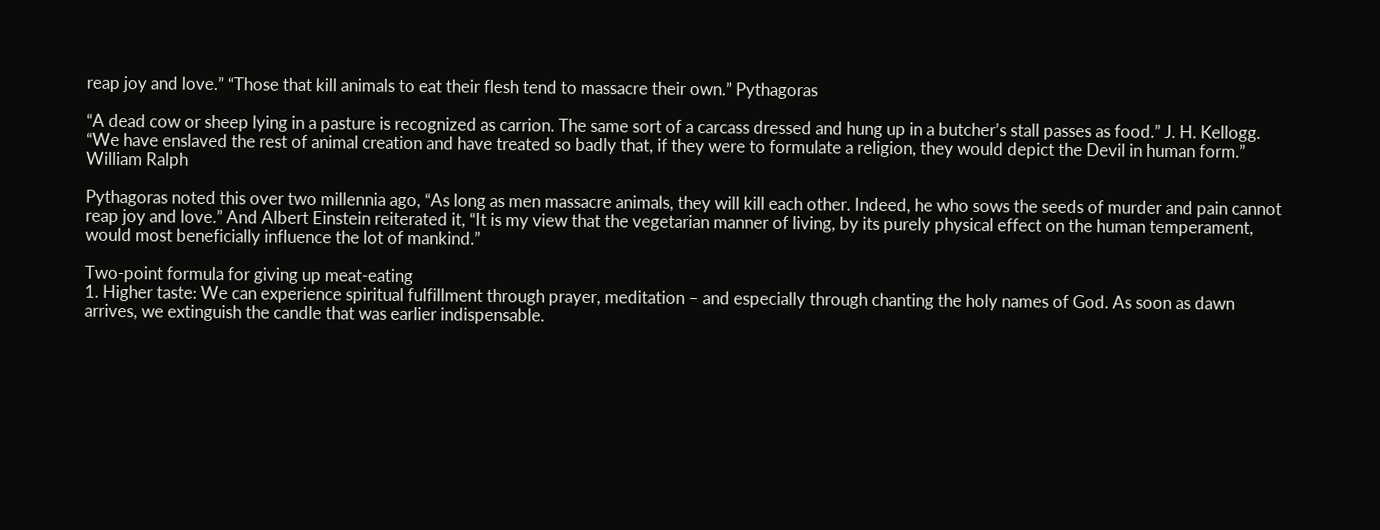reap joy and love.” “Those that kill animals to eat their flesh tend to massacre their own.” Pythagoras

“A dead cow or sheep lying in a pasture is recognized as carrion. The same sort of a carcass dressed and hung up in a butcher’s stall passes as food.” J. H. Kellogg.
“We have enslaved the rest of animal creation and have treated so badly that, if they were to formulate a religion, they would depict the Devil in human form.” William Ralph

Pythagoras noted this over two millennia ago, “As long as men massacre animals, they will kill each other. Indeed, he who sows the seeds of murder and pain cannot reap joy and love.” And Albert Einstein reiterated it, “It is my view that the vegetarian manner of living, by its purely physical effect on the human temperament, would most beneficially influence the lot of mankind.”

Two-point formula for giving up meat-eating
1. Higher taste: We can experience spiritual fulfillment through prayer, meditation – and especially through chanting the holy names of God. As soon as dawn arrives, we extinguish the candle that was earlier indispensable.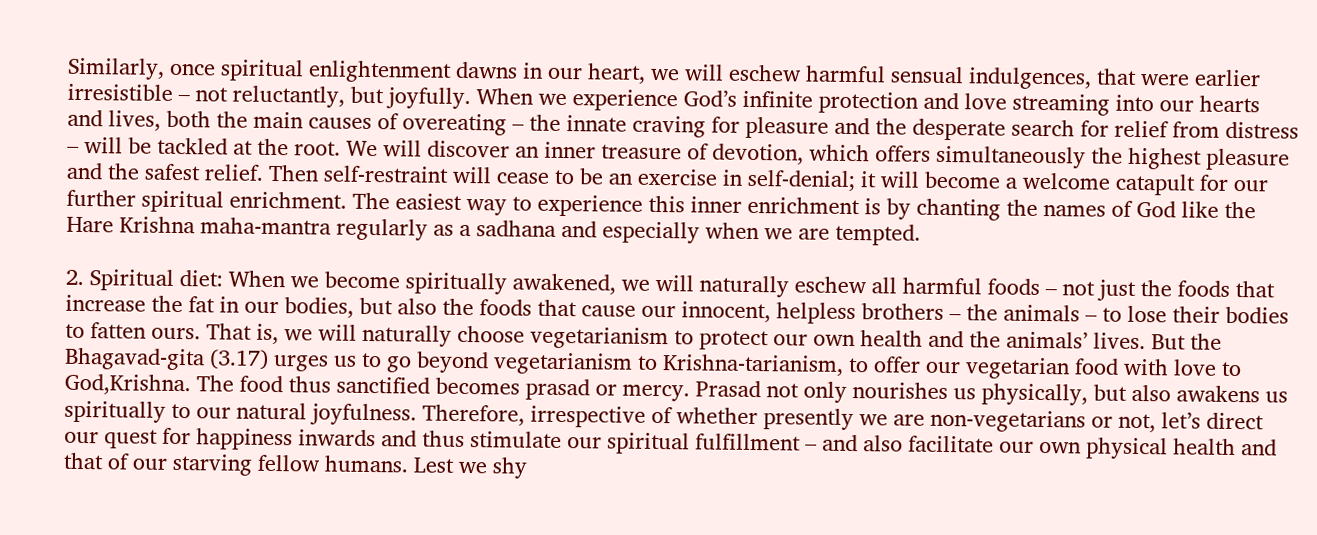Similarly, once spiritual enlightenment dawns in our heart, we will eschew harmful sensual indulgences, that were earlier irresistible – not reluctantly, but joyfully. When we experience God’s infinite protection and love streaming into our hearts and lives, both the main causes of overeating – the innate craving for pleasure and the desperate search for relief from distress – will be tackled at the root. We will discover an inner treasure of devotion, which offers simultaneously the highest pleasure and the safest relief. Then self-restraint will cease to be an exercise in self-denial; it will become a welcome catapult for our further spiritual enrichment. The easiest way to experience this inner enrichment is by chanting the names of God like the Hare Krishna maha-mantra regularly as a sadhana and especially when we are tempted.

2. Spiritual diet: When we become spiritually awakened, we will naturally eschew all harmful foods – not just the foods that increase the fat in our bodies, but also the foods that cause our innocent, helpless brothers – the animals – to lose their bodies to fatten ours. That is, we will naturally choose vegetarianism to protect our own health and the animals’ lives. But the Bhagavad-gita (3.17) urges us to go beyond vegetarianism to Krishna-tarianism, to offer our vegetarian food with love to God,Krishna. The food thus sanctified becomes prasad or mercy. Prasad not only nourishes us physically, but also awakens us spiritually to our natural joyfulness. Therefore, irrespective of whether presently we are non-vegetarians or not, let’s direct our quest for happiness inwards and thus stimulate our spiritual fulfillment – and also facilitate our own physical health and that of our starving fellow humans. Lest we shy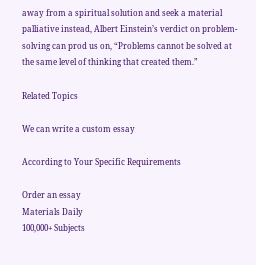away from a spiritual solution and seek a material palliative instead, Albert Einstein’s verdict on problem-solving can prod us on, “Problems cannot be solved at the same level of thinking that created them.”

Related Topics

We can write a custom essay

According to Your Specific Requirements

Order an essay
Materials Daily
100,000+ Subjects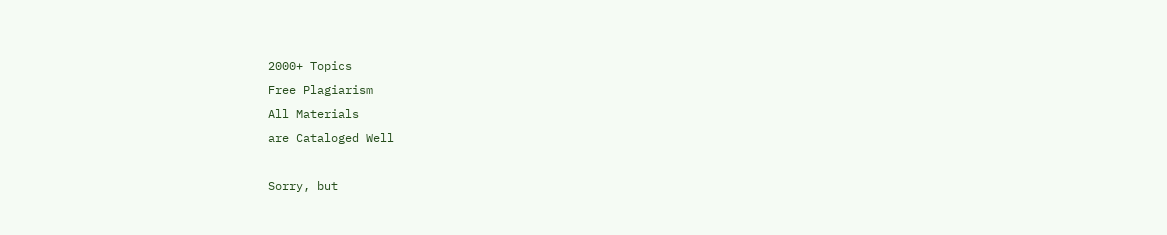2000+ Topics
Free Plagiarism
All Materials
are Cataloged Well

Sorry, but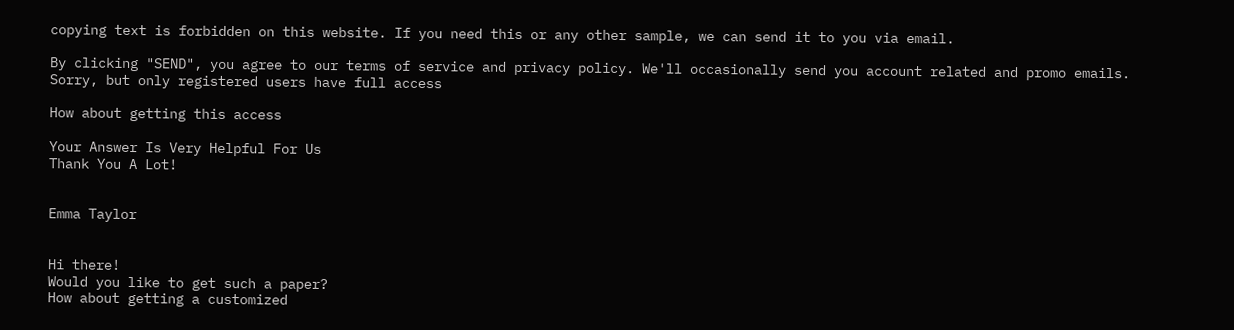copying text is forbidden on this website. If you need this or any other sample, we can send it to you via email.

By clicking "SEND", you agree to our terms of service and privacy policy. We'll occasionally send you account related and promo emails.
Sorry, but only registered users have full access

How about getting this access

Your Answer Is Very Helpful For Us
Thank You A Lot!


Emma Taylor


Hi there!
Would you like to get such a paper?
How about getting a customized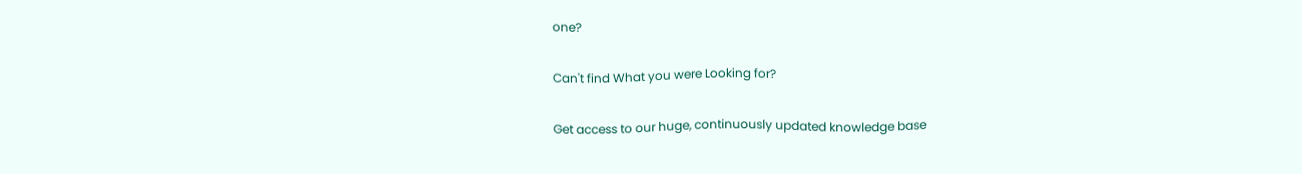one?

Can't find What you were Looking for?

Get access to our huge, continuously updated knowledge base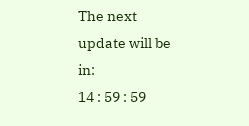The next update will be in:
14 : 59 : 59